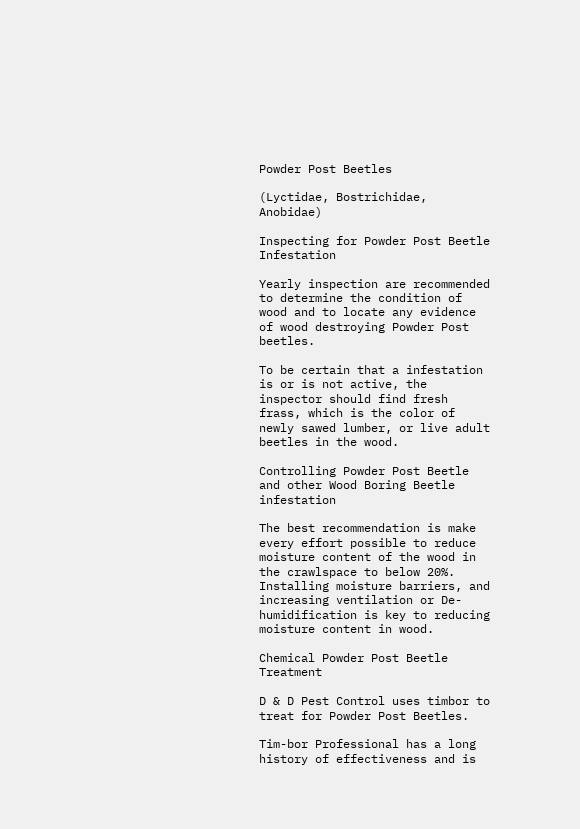Powder Post Beetles

(Lyctidae, Bostrichidae, Anobidae)

Inspecting for Powder Post Beetle Infestation

Yearly inspection are recommended to determine the condition of wood and to locate any evidence of wood destroying Powder Post beetles.

To be certain that a infestation is or is not active, the inspector should find fresh frass, which is the color of newly sawed lumber, or live adult beetles in the wood.

Controlling Powder Post Beetle and other Wood Boring Beetle infestation

The best recommendation is make every effort possible to reduce moisture content of the wood in the crawlspace to below 20%. Installing moisture barriers, and increasing ventilation or De-humidification is key to reducing moisture content in wood.

Chemical Powder Post Beetle Treatment

D & D Pest Control uses timbor to treat for Powder Post Beetles.

Tim-bor Professional has a long history of effectiveness and is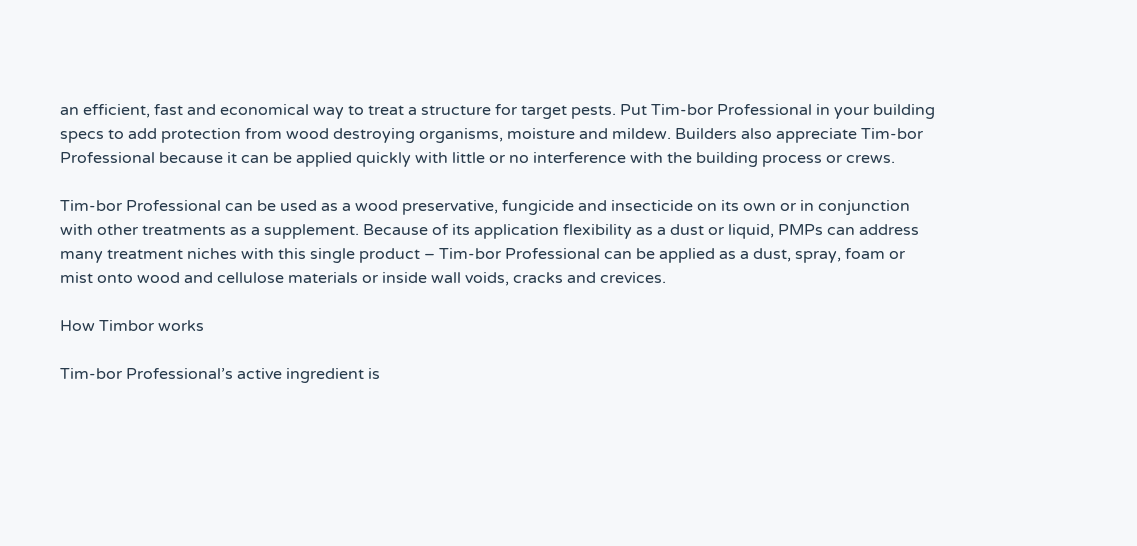an efficient, fast and economical way to treat a structure for target pests. Put Tim-bor Professional in your building specs to add protection from wood destroying organisms, moisture and mildew. Builders also appreciate Tim-bor Professional because it can be applied quickly with little or no interference with the building process or crews.

Tim-bor Professional can be used as a wood preservative, fungicide and insecticide on its own or in conjunction with other treatments as a supplement. Because of its application flexibility as a dust or liquid, PMPs can address many treatment niches with this single product – Tim-bor Professional can be applied as a dust, spray, foam or mist onto wood and cellulose materials or inside wall voids, cracks and crevices.

How Timbor works

Tim-bor Professional’s active ingredient is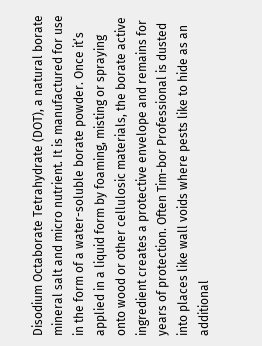Disodium Octaborate Tetrahydrate (DOT), a natural borate mineral salt and micro nutrient. It is manufactured for use in the form of a water-soluble borate powder. Once it’s applied in a liquid form by foaming, misting or spraying onto wood or other cellulosic materials, the borate active ingredient creates a protective envelope and remains for years of protection. Often Tim-bor Professional is dusted into places like wall voids where pests like to hide as an additional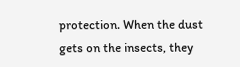protection. When the dust gets on the insects, they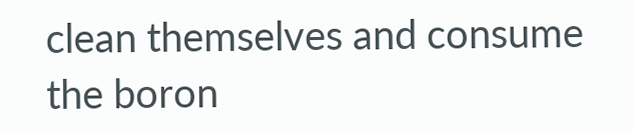clean themselves and consume the boron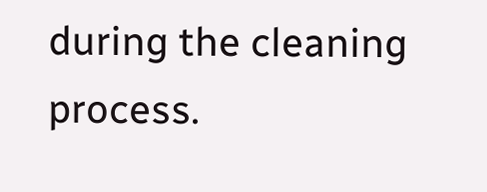during the cleaning process.